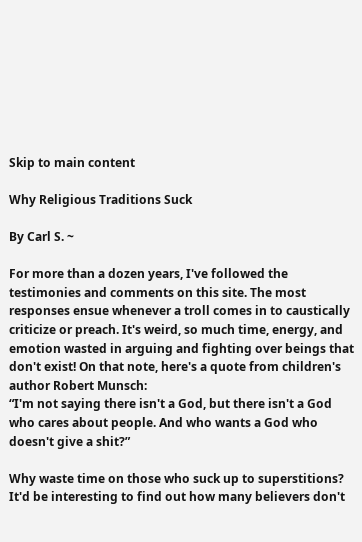Skip to main content

Why Religious Traditions Suck

By Carl S. ~

For more than a dozen years, I've followed the testimonies and comments on this site. The most responses ensue whenever a troll comes in to caustically criticize or preach. It's weird, so much time, energy, and emotion wasted in arguing and fighting over beings that don't exist! On that note, here's a quote from children's author Robert Munsch:
“I'm not saying there isn't a God, but there isn't a God who cares about people. And who wants a God who doesn't give a shit?”

Why waste time on those who suck up to superstitions? It'd be interesting to find out how many believers don't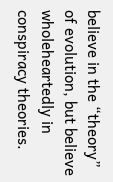believe in the “theory” of evolution, but believe wholeheartedly in conspiracy theories.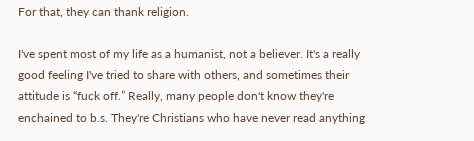For that, they can thank religion.

I've spent most of my life as a humanist, not a believer. It's a really good feeling I've tried to share with others, and sometimes their attitude is “fuck off.” Really, many people don't know they're enchained to b.s. They're Christians who have never read anything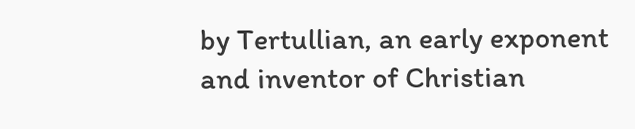by Tertullian, an early exponent and inventor of Christian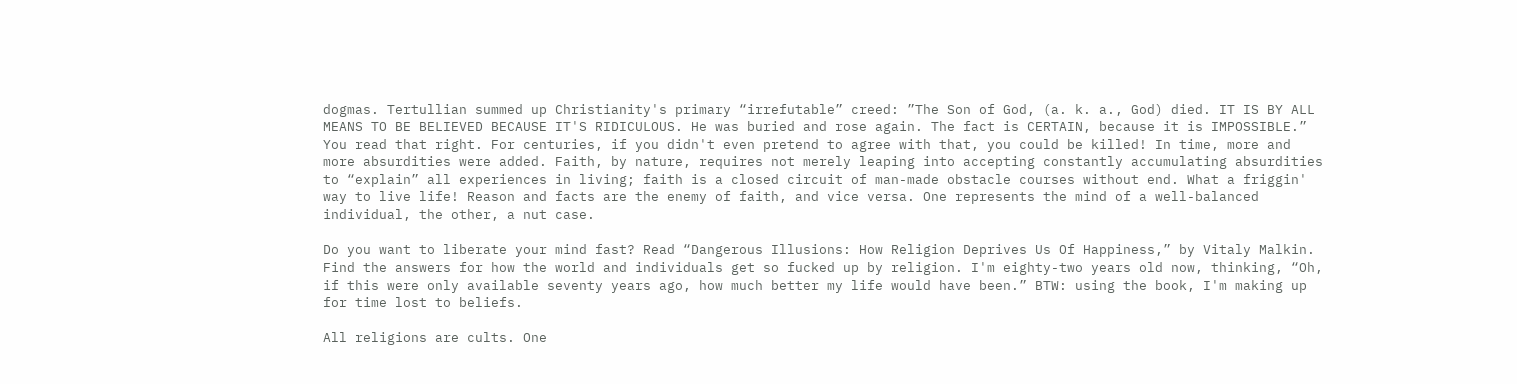dogmas. Tertullian summed up Christianity's primary “irrefutable” creed: ”The Son of God, (a. k. a., God) died. IT IS BY ALL MEANS TO BE BELIEVED BECAUSE IT'S RIDICULOUS. He was buried and rose again. The fact is CERTAIN, because it is IMPOSSIBLE.” You read that right. For centuries, if you didn't even pretend to agree with that, you could be killed! In time, more and more absurdities were added. Faith, by nature, requires not merely leaping into accepting constantly accumulating absurdities to “explain” all experiences in living; faith is a closed circuit of man-made obstacle courses without end. What a friggin' way to live life! Reason and facts are the enemy of faith, and vice versa. One represents the mind of a well-balanced individual, the other, a nut case.

Do you want to liberate your mind fast? Read “Dangerous Illusions: How Religion Deprives Us Of Happiness,” by Vitaly Malkin. Find the answers for how the world and individuals get so fucked up by religion. I'm eighty-two years old now, thinking, “Oh, if this were only available seventy years ago, how much better my life would have been.” BTW: using the book, I'm making up for time lost to beliefs.

All religions are cults. One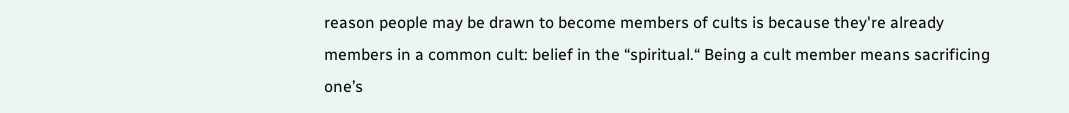reason people may be drawn to become members of cults is because they're already members in a common cult: belief in the “spiritual.“ Being a cult member means sacrificing one’s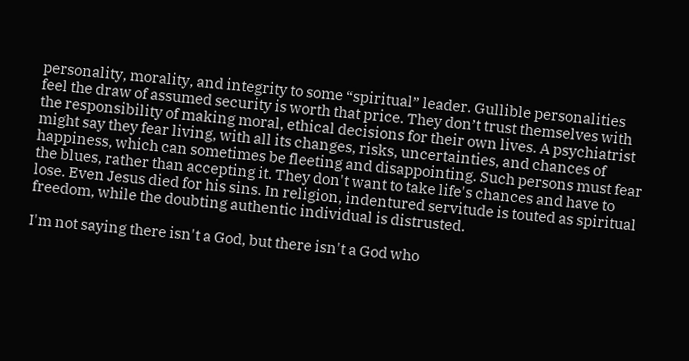personality, morality, and integrity to some “spiritual” leader. Gullible personalities feel the draw of assumed security is worth that price. They don’t trust themselves with the responsibility of making moral, ethical decisions for their own lives. A psychiatrist might say they fear living, with all its changes, risks, uncertainties, and chances of happiness, which can sometimes be fleeting and disappointing. Such persons must fear the blues, rather than accepting it. They don't want to take life's chances and have to lose. Even Jesus died for his sins. In religion, indentured servitude is touted as spiritual freedom, while the doubting authentic individual is distrusted.

I'm not saying there isn't a God, but there isn't a God who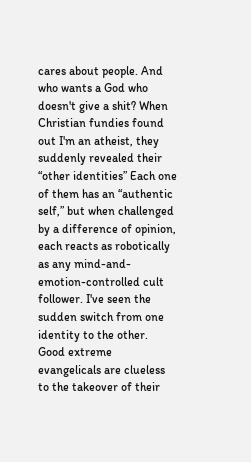cares about people. And who wants a God who doesn't give a shit? When Christian fundies found out I'm an atheist, they suddenly revealed their “other identities” Each one of them has an “authentic self,” but when challenged by a difference of opinion, each reacts as robotically as any mind-and-emotion-controlled cult follower. I've seen the sudden switch from one identity to the other. Good extreme evangelicals are clueless to the takeover of their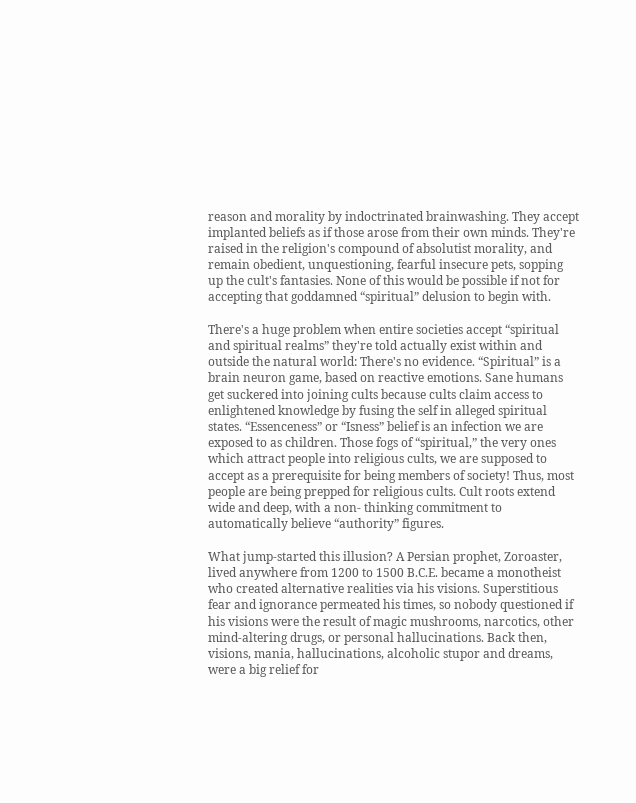reason and morality by indoctrinated brainwashing. They accept implanted beliefs as if those arose from their own minds. They're raised in the religion's compound of absolutist morality, and remain obedient, unquestioning, fearful insecure pets, sopping up the cult's fantasies. None of this would be possible if not for accepting that goddamned “spiritual” delusion to begin with.

There's a huge problem when entire societies accept “spiritual and spiritual realms” they're told actually exist within and outside the natural world: There's no evidence. “Spiritual” is a brain neuron game, based on reactive emotions. Sane humans get suckered into joining cults because cults claim access to enlightened knowledge by fusing the self in alleged spiritual states. “Essenceness” or “Isness” belief is an infection we are exposed to as children. Those fogs of “spiritual,” the very ones which attract people into religious cults, we are supposed to accept as a prerequisite for being members of society! Thus, most people are being prepped for religious cults. Cult roots extend wide and deep, with a non- thinking commitment to automatically believe “authority” figures.

What jump-started this illusion? A Persian prophet, Zoroaster, lived anywhere from 1200 to 1500 B.C.E. became a monotheist who created alternative realities via his visions. Superstitious fear and ignorance permeated his times, so nobody questioned if his visions were the result of magic mushrooms, narcotics, other mind-altering drugs, or personal hallucinations. Back then, visions, mania, hallucinations, alcoholic stupor and dreams, were a big relief for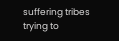suffering tribes trying to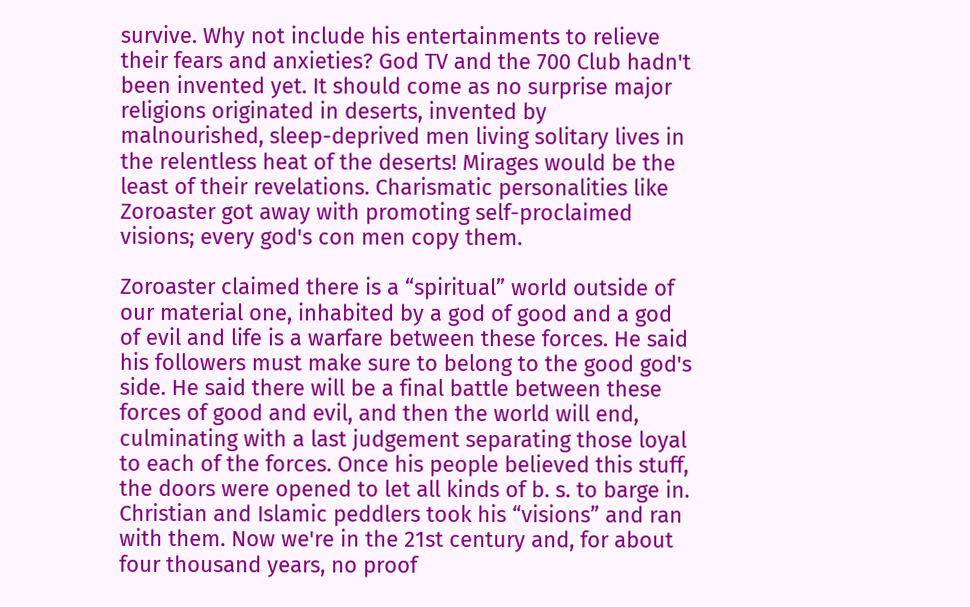survive. Why not include his entertainments to relieve their fears and anxieties? God TV and the 700 Club hadn't been invented yet. It should come as no surprise major religions originated in deserts, invented by malnourished, sleep-deprived men living solitary lives in the relentless heat of the deserts! Mirages would be the least of their revelations. Charismatic personalities like Zoroaster got away with promoting self-proclaimed visions; every god's con men copy them.

Zoroaster claimed there is a “spiritual” world outside of our material one, inhabited by a god of good and a god of evil and life is a warfare between these forces. He said his followers must make sure to belong to the good god's side. He said there will be a final battle between these forces of good and evil, and then the world will end, culminating with a last judgement separating those loyal to each of the forces. Once his people believed this stuff, the doors were opened to let all kinds of b. s. to barge in. Christian and Islamic peddlers took his “visions” and ran with them. Now we're in the 21st century and, for about four thousand years, no proof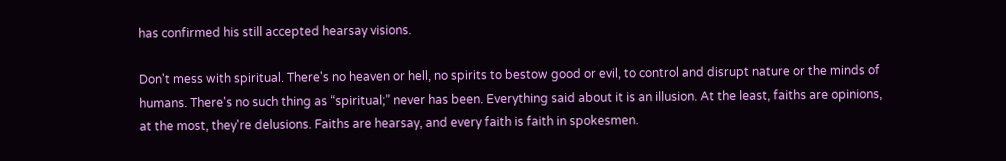has confirmed his still accepted hearsay visions.

Don't mess with spiritual. There's no heaven or hell, no spirits to bestow good or evil, to control and disrupt nature or the minds of humans. There's no such thing as “spiritual;” never has been. Everything said about it is an illusion. At the least, faiths are opinions, at the most, they're delusions. Faiths are hearsay, and every faith is faith in spokesmen.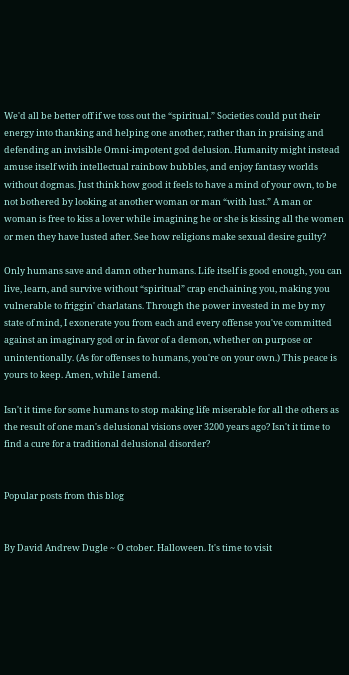We'd all be better off if we toss out the “spiritual.” Societies could put their energy into thanking and helping one another, rather than in praising and defending an invisible Omni-impotent god delusion. Humanity might instead amuse itself with intellectual rainbow bubbles, and enjoy fantasy worlds without dogmas. Just think how good it feels to have a mind of your own, to be not bothered by looking at another woman or man “with lust.” A man or woman is free to kiss a lover while imagining he or she is kissing all the women or men they have lusted after. See how religions make sexual desire guilty?

Only humans save and damn other humans. Life itself is good enough, you can live, learn, and survive without “spiritual” crap enchaining you, making you vulnerable to friggin' charlatans. Through the power invested in me by my state of mind, I exonerate you from each and every offense you've committed against an imaginary god or in favor of a demon, whether on purpose or unintentionally. (As for offenses to humans, you're on your own.) This peace is yours to keep. Amen, while I amend.

Isn't it time for some humans to stop making life miserable for all the others as the result of one man's delusional visions over 3200 years ago? Isn't it time to find a cure for a traditional delusional disorder?


Popular posts from this blog


By David Andrew Dugle ~ O ctober. Halloween. It's time to visit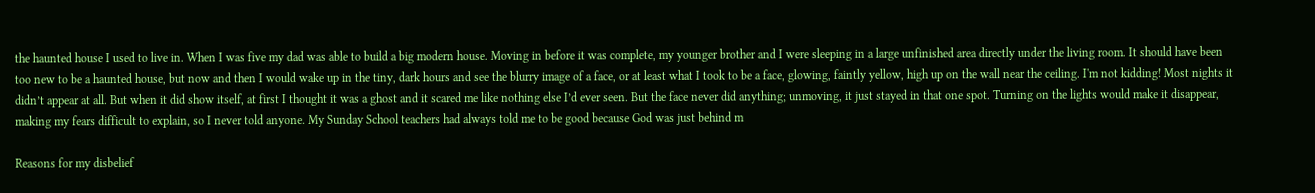the haunted house I used to live in. When I was five my dad was able to build a big modern house. Moving in before it was complete, my younger brother and I were sleeping in a large unfinished area directly under the living room. It should have been too new to be a haunted house, but now and then I would wake up in the tiny, dark hours and see the blurry image of a face, or at least what I took to be a face, glowing, faintly yellow, high up on the wall near the ceiling. I'm not kidding! Most nights it didn’t appear at all. But when it did show itself, at first I thought it was a ghost and it scared me like nothing else I’d ever seen. But the face never did anything; unmoving, it just stayed in that one spot. Turning on the lights would make it disappear, making my fears difficult to explain, so I never told anyone. My Sunday School teachers had always told me to be good because God was just behind m

Reasons for my disbelief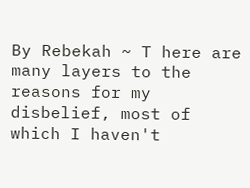By Rebekah ~ T here are many layers to the reasons for my disbelief, most of which I haven't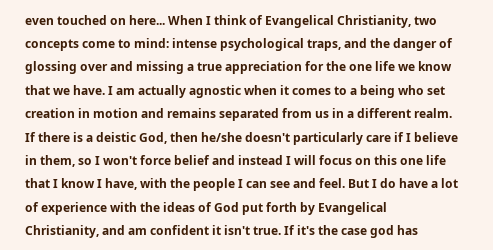even touched on here... When I think of Evangelical Christianity, two concepts come to mind: intense psychological traps, and the danger of glossing over and missing a true appreciation for the one life we know that we have. I am actually agnostic when it comes to a being who set creation in motion and remains separated from us in a different realm. If there is a deistic God, then he/she doesn't particularly care if I believe in them, so I won't force belief and instead I will focus on this one life that I know I have, with the people I can see and feel. But I do have a lot of experience with the ideas of God put forth by Evangelical Christianity, and am confident it isn't true. If it's the case god has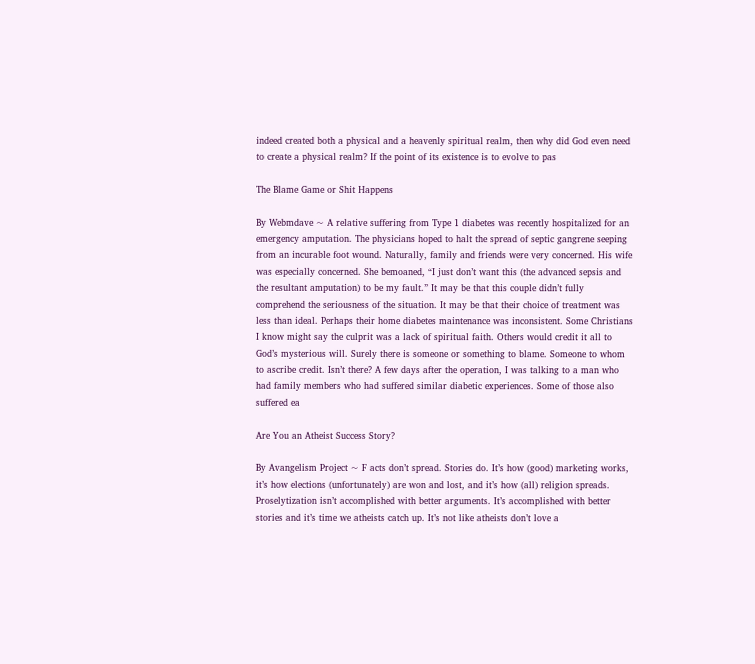indeed created both a physical and a heavenly spiritual realm, then why did God even need to create a physical realm? If the point of its existence is to evolve to pas

The Blame Game or Shit Happens

By Webmdave ~ A relative suffering from Type 1 diabetes was recently hospitalized for an emergency amputation. The physicians hoped to halt the spread of septic gangrene seeping from an incurable foot wound. Naturally, family and friends were very concerned. His wife was especially concerned. She bemoaned, “I just don’t want this (the advanced sepsis and the resultant amputation) to be my fault.” It may be that this couple didn’t fully comprehend the seriousness of the situation. It may be that their choice of treatment was less than ideal. Perhaps their home diabetes maintenance was inconsistent. Some Christians I know might say the culprit was a lack of spiritual faith. Others would credit it all to God’s mysterious will. Surely there is someone or something to blame. Someone to whom to ascribe credit. Isn’t there? A few days after the operation, I was talking to a man who had family members who had suffered similar diabetic experiences. Some of those also suffered ea

Are You an Atheist Success Story?

By Avangelism Project ~ F acts don’t spread. Stories do. It’s how (good) marketing works, it’s how elections (unfortunately) are won and lost, and it’s how (all) religion spreads. Proselytization isn’t accomplished with better arguments. It’s accomplished with better stories and it’s time we atheists catch up. It’s not like atheists don’t love a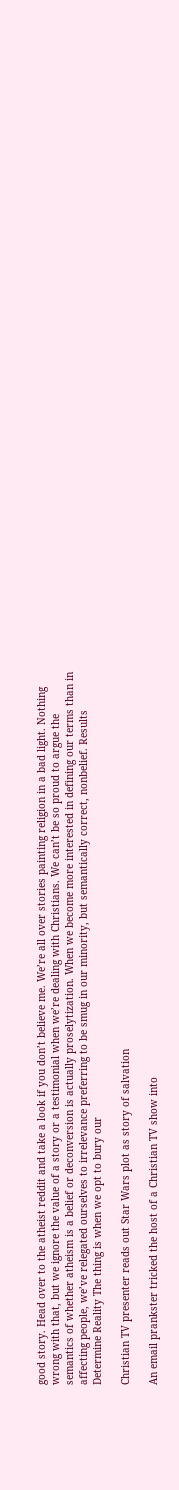good story. Head over to the atheist reddit and take a look if you don’t believe me. We’re all over stories painting religion in a bad light. Nothing wrong with that, but we ignore the value of a story or a testimonial when we’re dealing with Christians. We can’t be so proud to argue the semantics of whether atheism is a belief or deconversion is actually proselytization. When we become more interested in defining our terms than in affecting people, we’ve relegated ourselves to irrelevance preferring to be smug in our minority, but semantically correct, nonbelief. Results Determine Reality The thing is when we opt to bury our

Christian TV presenter reads out Star Wars plot as story of salvation

An email prankster tricked the host of a Christian TV show into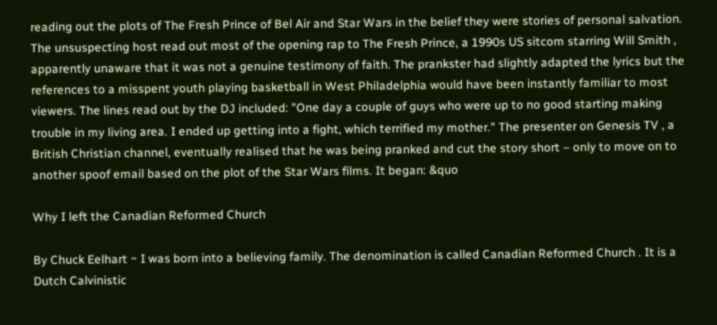reading out the plots of The Fresh Prince of Bel Air and Star Wars in the belief they were stories of personal salvation. The unsuspecting host read out most of the opening rap to The Fresh Prince, a 1990s US sitcom starring Will Smith , apparently unaware that it was not a genuine testimony of faith. The prankster had slightly adapted the lyrics but the references to a misspent youth playing basketball in West Philadelphia would have been instantly familiar to most viewers. The lines read out by the DJ included: "One day a couple of guys who were up to no good starting making trouble in my living area. I ended up getting into a fight, which terrified my mother." The presenter on Genesis TV , a British Christian channel, eventually realised that he was being pranked and cut the story short – only to move on to another spoof email based on the plot of the Star Wars films. It began: &quo

Why I left the Canadian Reformed Church

By Chuck Eelhart ~ I was born into a believing family. The denomination is called Canadian Reformed Church . It is a Dutch Calvinistic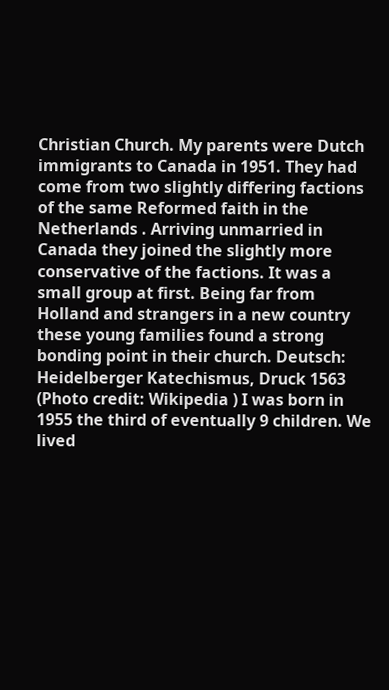Christian Church. My parents were Dutch immigrants to Canada in 1951. They had come from two slightly differing factions of the same Reformed faith in the Netherlands . Arriving unmarried in Canada they joined the slightly more conservative of the factions. It was a small group at first. Being far from Holland and strangers in a new country these young families found a strong bonding point in their church. Deutsch: Heidelberger Katechismus, Druck 1563 (Photo credit: Wikipedia ) I was born in 1955 the third of eventually 9 children. We lived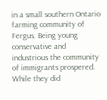in a small southern Ontario farming community of Fergus. Being young conservative and industrious the community of immigrants prospered. While they did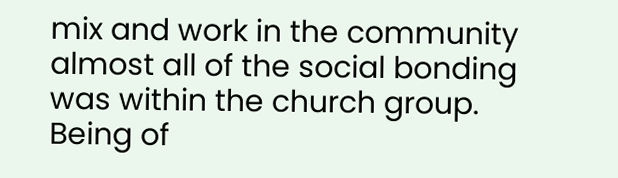mix and work in the community almost all of the social bonding was within the church group. Being of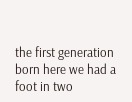the first generation born here we had a foot in two